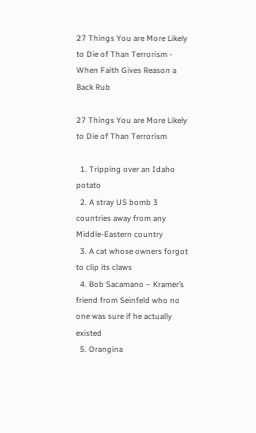27 Things You are More Likely to Die of Than Terrorism - When Faith Gives Reason a Back Rub

27 Things You are More Likely to Die of Than Terrorism

  1. Tripping over an Idaho potato
  2. A stray US bomb 3 countries away from any Middle-Eastern country
  3. A cat whose owners forgot to clip its claws
  4. Bob Sacamano – Kramer’s friend from Seinfeld who no one was sure if he actually existed
  5. Orangina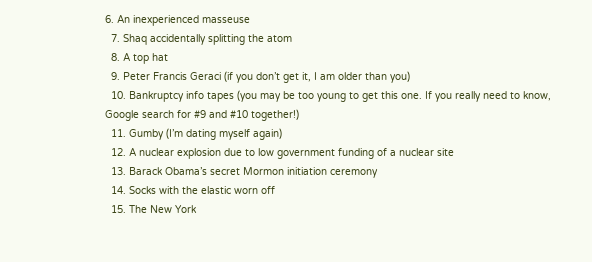6. An inexperienced masseuse
  7. Shaq accidentally splitting the atom
  8. A top hat
  9. Peter Francis Geraci (if you don’t get it, I am older than you)
  10. Bankruptcy info tapes (you may be too young to get this one. If you really need to know, Google search for #9 and #10 together!)
  11. Gumby (I’m dating myself again)
  12. A nuclear explosion due to low government funding of a nuclear site
  13. Barack Obama’s secret Mormon initiation ceremony
  14. Socks with the elastic worn off
  15. The New York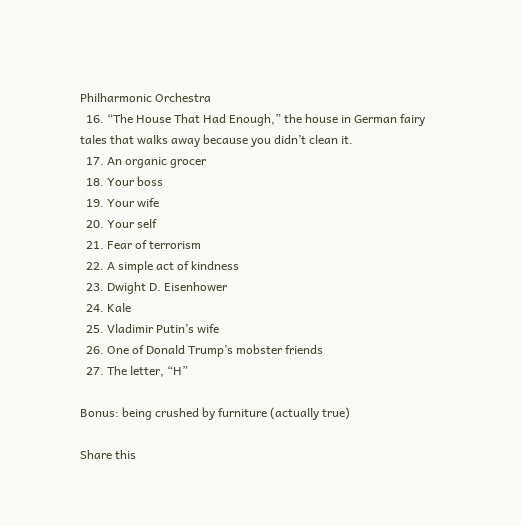Philharmonic Orchestra
  16. “The House That Had Enough,” the house in German fairy tales that walks away because you didn’t clean it.
  17. An organic grocer
  18. Your boss
  19. Your wife
  20. Your self
  21. Fear of terrorism
  22. A simple act of kindness
  23. Dwight D. Eisenhower
  24. Kale
  25. Vladimir Putin’s wife
  26. One of Donald Trump’s mobster friends
  27. The letter, “H”

Bonus: being crushed by furniture (actually true)

Share this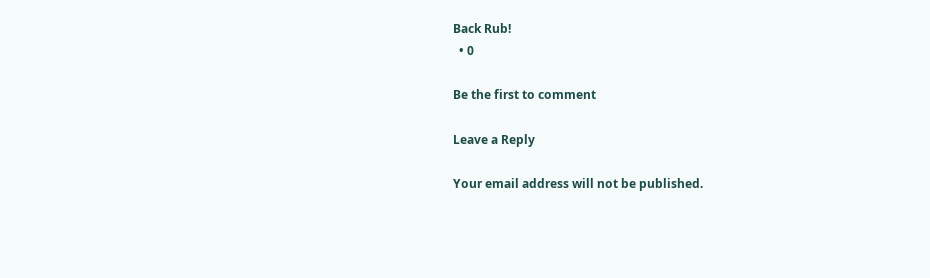Back Rub!
  • 0

Be the first to comment

Leave a Reply

Your email address will not be published.